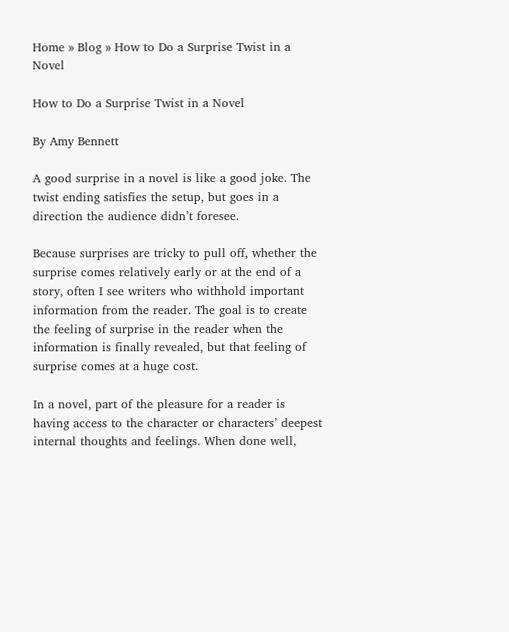Home » Blog » How to Do a Surprise Twist in a Novel

How to Do a Surprise Twist in a Novel

By Amy Bennett

A good surprise in a novel is like a good joke. The twist ending satisfies the setup, but goes in a direction the audience didn’t foresee.

Because surprises are tricky to pull off, whether the surprise comes relatively early or at the end of a story, often I see writers who withhold important information from the reader. The goal is to create the feeling of surprise in the reader when the information is finally revealed, but that feeling of surprise comes at a huge cost.

In a novel, part of the pleasure for a reader is having access to the character or characters’ deepest internal thoughts and feelings. When done well,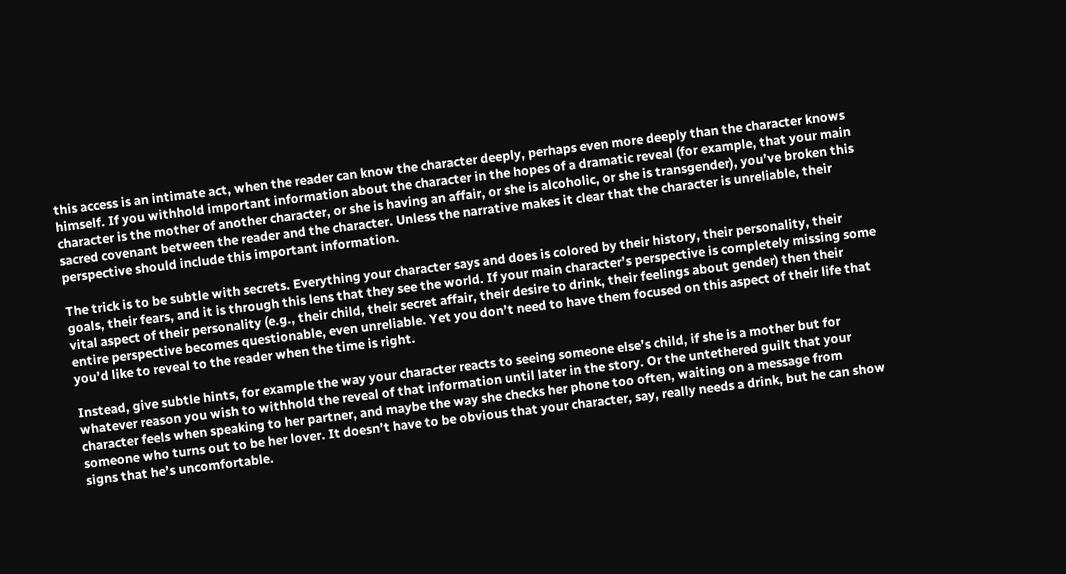this access is an intimate act, when the reader can know the character deeply, perhaps even more deeply than the character knows himself. If you withhold important information about the character in the hopes of a dramatic reveal (for example, that your main character is the mother of another character, or she is having an affair, or she is alcoholic, or she is transgender), you’ve broken this sacred covenant between the reader and the character. Unless the narrative makes it clear that the character is unreliable, their perspective should include this important information.

The trick is to be subtle with secrets. Everything your character says and does is colored by their history, their personality, their goals, their fears, and it is through this lens that they see the world. If your main character’s perspective is completely missing some vital aspect of their personality (e.g., their child, their secret affair, their desire to drink, their feelings about gender) then their entire perspective becomes questionable, even unreliable. Yet you don’t need to have them focused on this aspect of their life that you’d like to reveal to the reader when the time is right.

Instead, give subtle hints, for example the way your character reacts to seeing someone else’s child, if she is a mother but for whatever reason you wish to withhold the reveal of that information until later in the story. Or the untethered guilt that your character feels when speaking to her partner, and maybe the way she checks her phone too often, waiting on a message from someone who turns out to be her lover. It doesn’t have to be obvious that your character, say, really needs a drink, but he can show signs that he’s uncomfortable.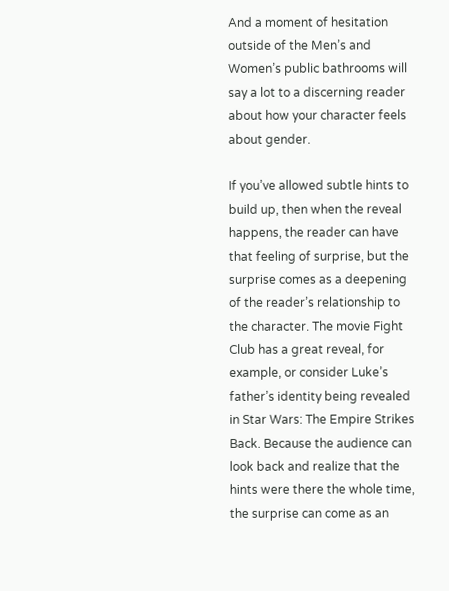And a moment of hesitation outside of the Men’s and Women’s public bathrooms will say a lot to a discerning reader about how your character feels about gender.

If you’ve allowed subtle hints to build up, then when the reveal happens, the reader can have that feeling of surprise, but the surprise comes as a deepening of the reader’s relationship to the character. The movie Fight Club has a great reveal, for example, or consider Luke’s father’s identity being revealed in Star Wars: The Empire Strikes Back. Because the audience can look back and realize that the hints were there the whole time, the surprise can come as an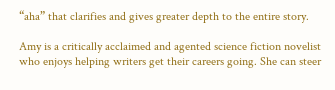“aha” that clarifies and gives greater depth to the entire story.

Amy is a critically acclaimed and agented science fiction novelist who enjoys helping writers get their careers going. She can steer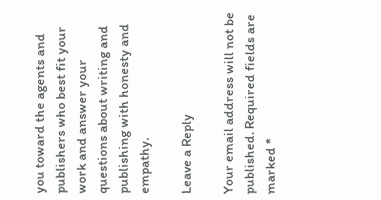you toward the agents and publishers who best fit your work and answer your questions about writing and publishing with honesty and empathy.

Leave a Reply

Your email address will not be published. Required fields are marked *